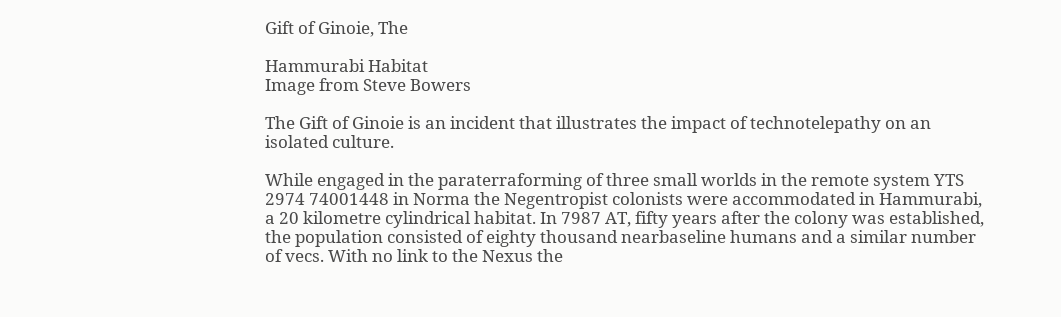Gift of Ginoie, The

Hammurabi Habitat
Image from Steve Bowers

The Gift of Ginoie is an incident that illustrates the impact of technotelepathy on an isolated culture.

While engaged in the paraterraforming of three small worlds in the remote system YTS 2974 74001448 in Norma the Negentropist colonists were accommodated in Hammurabi, a 20 kilometre cylindrical habitat. In 7987 AT, fifty years after the colony was established, the population consisted of eighty thousand nearbaseline humans and a similar number of vecs. With no link to the Nexus the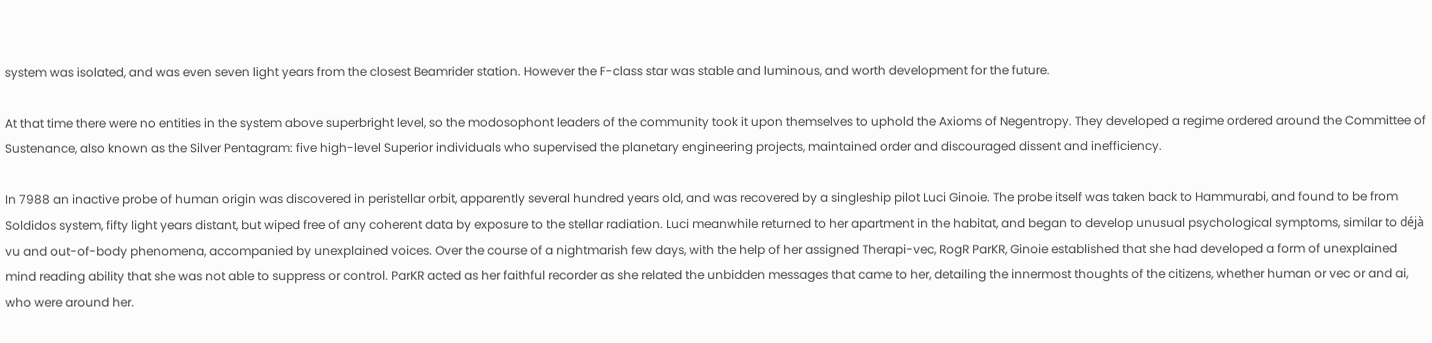system was isolated, and was even seven light years from the closest Beamrider station. However the F-class star was stable and luminous, and worth development for the future.

At that time there were no entities in the system above superbright level, so the modosophont leaders of the community took it upon themselves to uphold the Axioms of Negentropy. They developed a regime ordered around the Committee of Sustenance, also known as the Silver Pentagram: five high-level Superior individuals who supervised the planetary engineering projects, maintained order and discouraged dissent and inefficiency.

In 7988 an inactive probe of human origin was discovered in peristellar orbit, apparently several hundred years old, and was recovered by a singleship pilot Luci Ginoie. The probe itself was taken back to Hammurabi, and found to be from Soldidos system, fifty light years distant, but wiped free of any coherent data by exposure to the stellar radiation. Luci meanwhile returned to her apartment in the habitat, and began to develop unusual psychological symptoms, similar to déjà vu and out-of-body phenomena, accompanied by unexplained voices. Over the course of a nightmarish few days, with the help of her assigned Therapi-vec, RogR ParKR, Ginoie established that she had developed a form of unexplained mind reading ability that she was not able to suppress or control. ParKR acted as her faithful recorder as she related the unbidden messages that came to her, detailing the innermost thoughts of the citizens, whether human or vec or and ai, who were around her.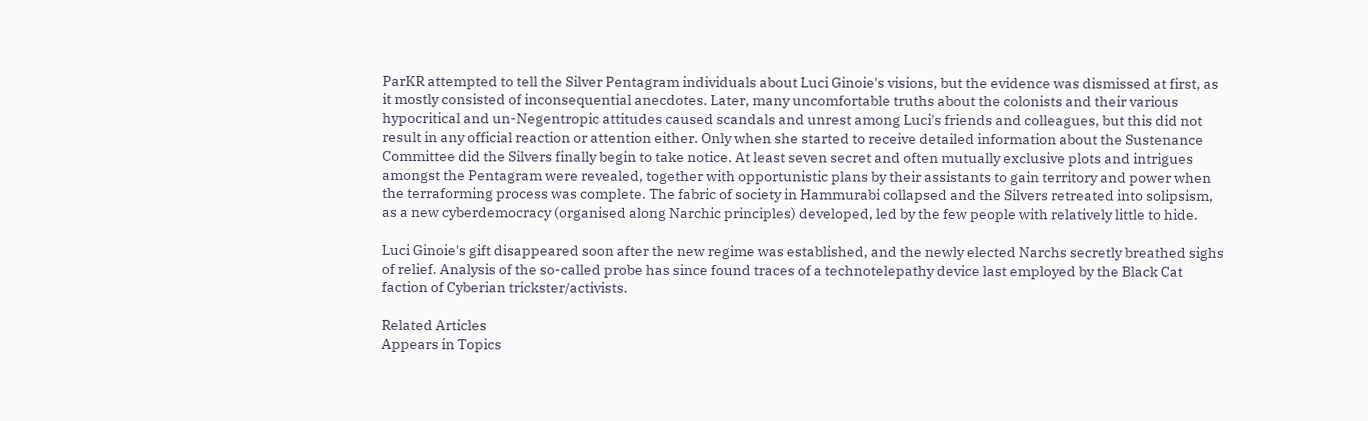ParKR attempted to tell the Silver Pentagram individuals about Luci Ginoie's visions, but the evidence was dismissed at first, as it mostly consisted of inconsequential anecdotes. Later, many uncomfortable truths about the colonists and their various hypocritical and un-Negentropic attitudes caused scandals and unrest among Luci's friends and colleagues, but this did not result in any official reaction or attention either. Only when she started to receive detailed information about the Sustenance Committee did the Silvers finally begin to take notice. At least seven secret and often mutually exclusive plots and intrigues amongst the Pentagram were revealed, together with opportunistic plans by their assistants to gain territory and power when the terraforming process was complete. The fabric of society in Hammurabi collapsed and the Silvers retreated into solipsism, as a new cyberdemocracy (organised along Narchic principles) developed, led by the few people with relatively little to hide.

Luci Ginoie's gift disappeared soon after the new regime was established, and the newly elected Narchs secretly breathed sighs of relief. Analysis of the so-called probe has since found traces of a technotelepathy device last employed by the Black Cat faction of Cyberian trickster/activists.

Related Articles
Appears in Topics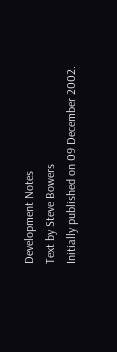Development Notes
Text by Steve Bowers
Initially published on 09 December 2002.